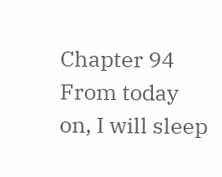Chapter 94 From today on, I will sleep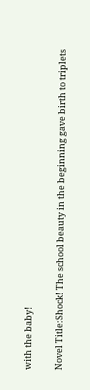with the baby!

Novel Title:Shock! The school beauty in the beginning gave birth to triplets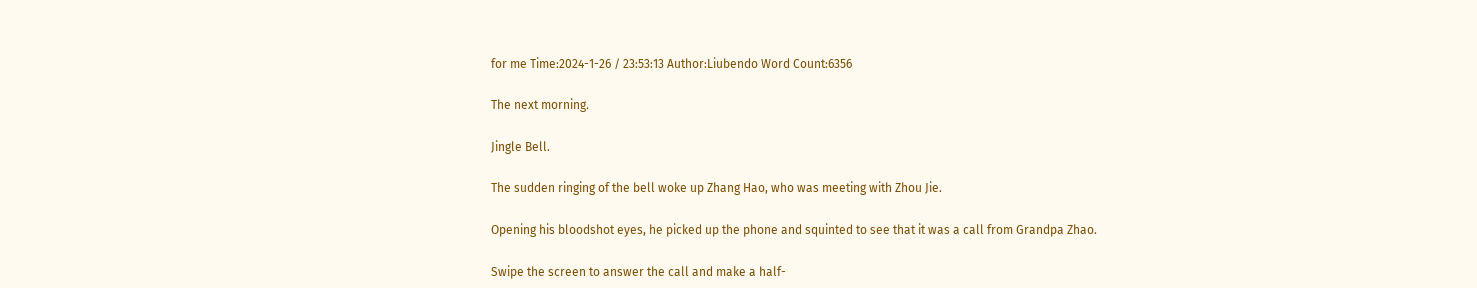for me Time:2024-1-26 / 23:53:13 Author:Liubendo Word Count:6356

The next morning.

Jingle Bell.

The sudden ringing of the bell woke up Zhang Hao, who was meeting with Zhou Jie.

Opening his bloodshot eyes, he picked up the phone and squinted to see that it was a call from Grandpa Zhao.

Swipe the screen to answer the call and make a half-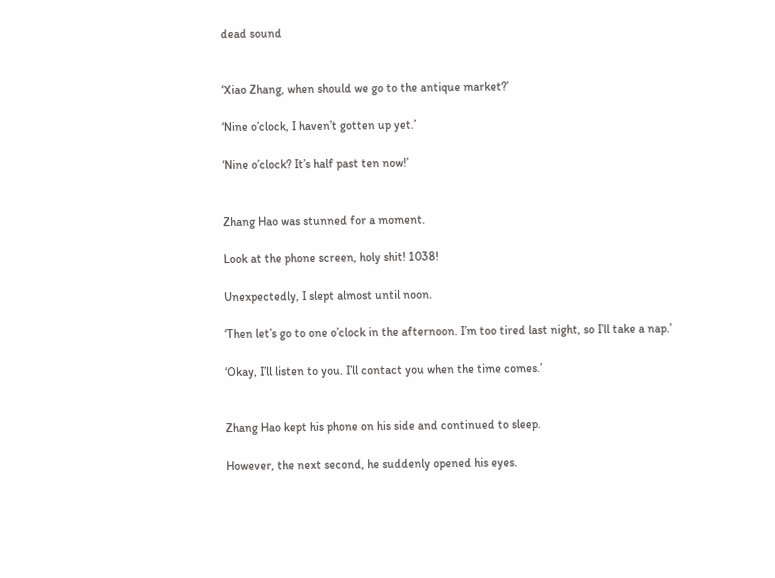dead sound


‘Xiao Zhang, when should we go to the antique market?’

‘Nine o’clock, I haven’t gotten up yet.’

‘Nine o’clock? It’s half past ten now!’


Zhang Hao was stunned for a moment.

Look at the phone screen, holy shit! 1038!

Unexpectedly, I slept almost until noon.

‘Then let’s go to one o’clock in the afternoon. I’m too tired last night, so I’ll take a nap.’

‘Okay, I’ll listen to you. I’ll contact you when the time comes.’


Zhang Hao kept his phone on his side and continued to sleep.

However, the next second, he suddenly opened his eyes.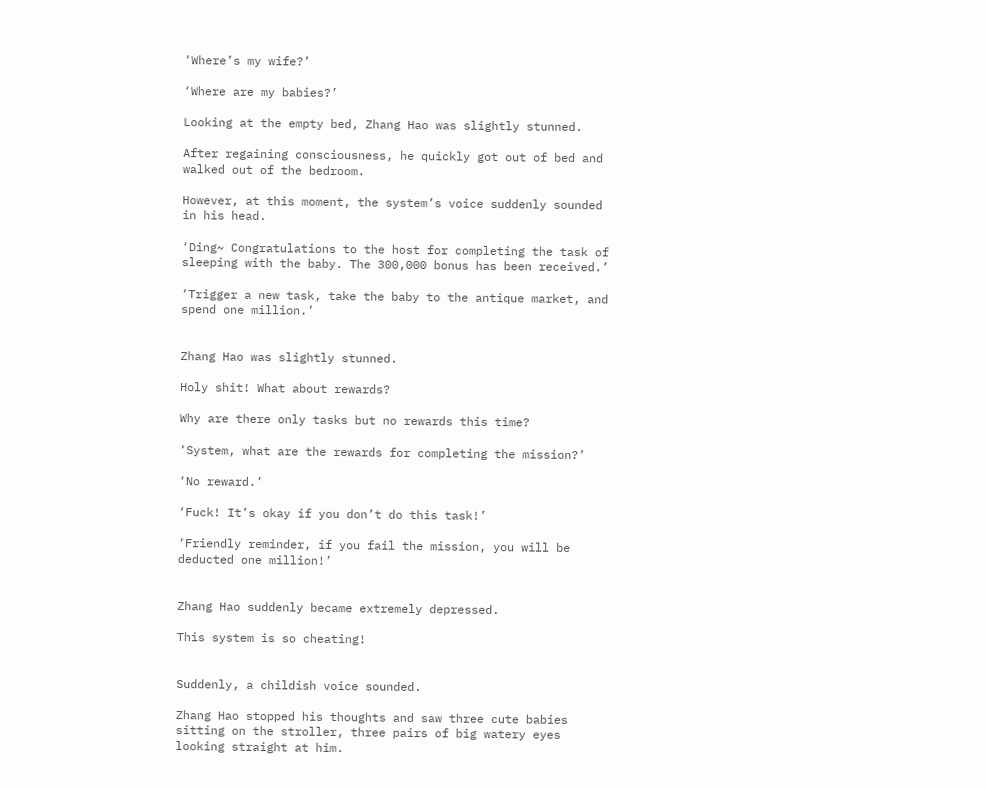‘Where’s my wife?’

‘Where are my babies?’

Looking at the empty bed, Zhang Hao was slightly stunned.

After regaining consciousness, he quickly got out of bed and walked out of the bedroom.

However, at this moment, the system’s voice suddenly sounded in his head.

‘Ding~ Congratulations to the host for completing the task of sleeping with the baby. The 300,000 bonus has been received.’

‘Trigger a new task, take the baby to the antique market, and spend one million.’


Zhang Hao was slightly stunned.

Holy shit! What about rewards?

Why are there only tasks but no rewards this time?

‘System, what are the rewards for completing the mission?’

‘No reward.’

‘Fuck! It’s okay if you don’t do this task!’

‘Friendly reminder, if you fail the mission, you will be deducted one million!’


Zhang Hao suddenly became extremely depressed.

This system is so cheating!


Suddenly, a childish voice sounded.

Zhang Hao stopped his thoughts and saw three cute babies sitting on the stroller, three pairs of big watery eyes looking straight at him.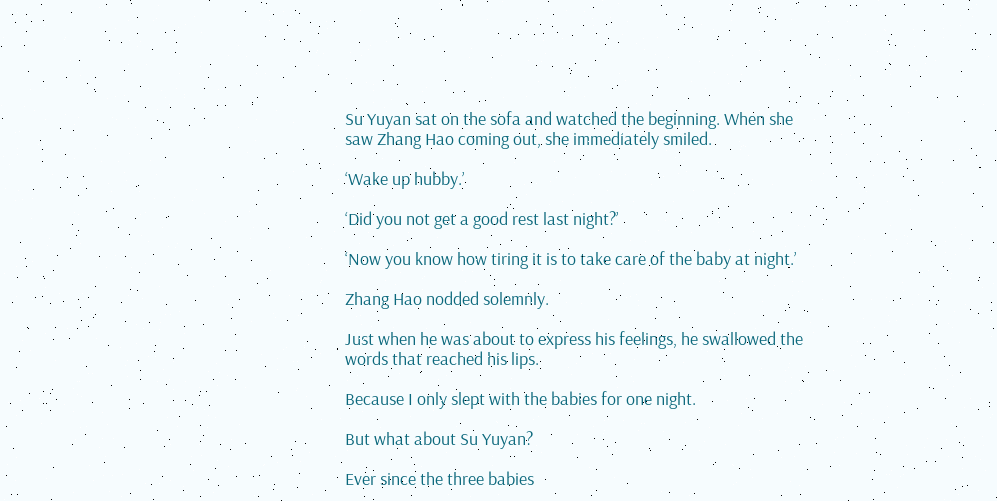Su Yuyan sat on the sofa and watched the beginning. When she saw Zhang Hao coming out, she immediately smiled.

‘Wake up hubby.’

‘Did you not get a good rest last night?’

‘Now you know how tiring it is to take care of the baby at night.’

Zhang Hao nodded solemnly.

Just when he was about to express his feelings, he swallowed the words that reached his lips.

Because I only slept with the babies for one night.

But what about Su Yuyan?

Ever since the three babies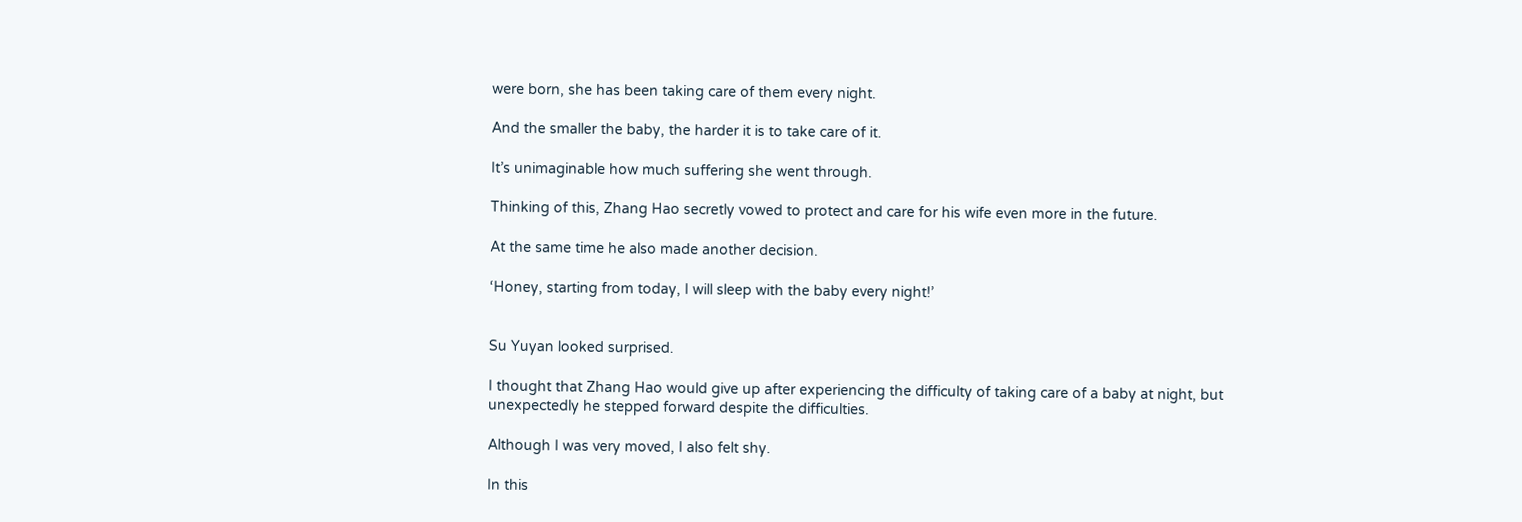were born, she has been taking care of them every night.

And the smaller the baby, the harder it is to take care of it.

It’s unimaginable how much suffering she went through.

Thinking of this, Zhang Hao secretly vowed to protect and care for his wife even more in the future.

At the same time he also made another decision.

‘Honey, starting from today, I will sleep with the baby every night!’


Su Yuyan looked surprised.

I thought that Zhang Hao would give up after experiencing the difficulty of taking care of a baby at night, but unexpectedly he stepped forward despite the difficulties.

Although I was very moved, I also felt shy.

In this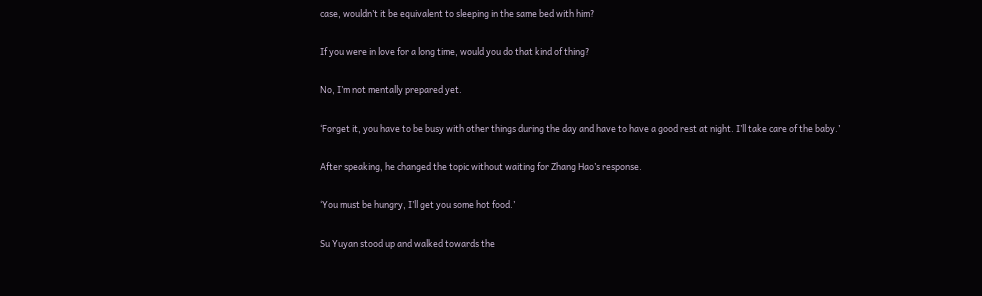case, wouldn’t it be equivalent to sleeping in the same bed with him?

If you were in love for a long time, would you do that kind of thing?

No, I’m not mentally prepared yet.

‘Forget it, you have to be busy with other things during the day and have to have a good rest at night. I’ll take care of the baby.’

After speaking, he changed the topic without waiting for Zhang Hao’s response.

‘You must be hungry, I’ll get you some hot food.’

Su Yuyan stood up and walked towards the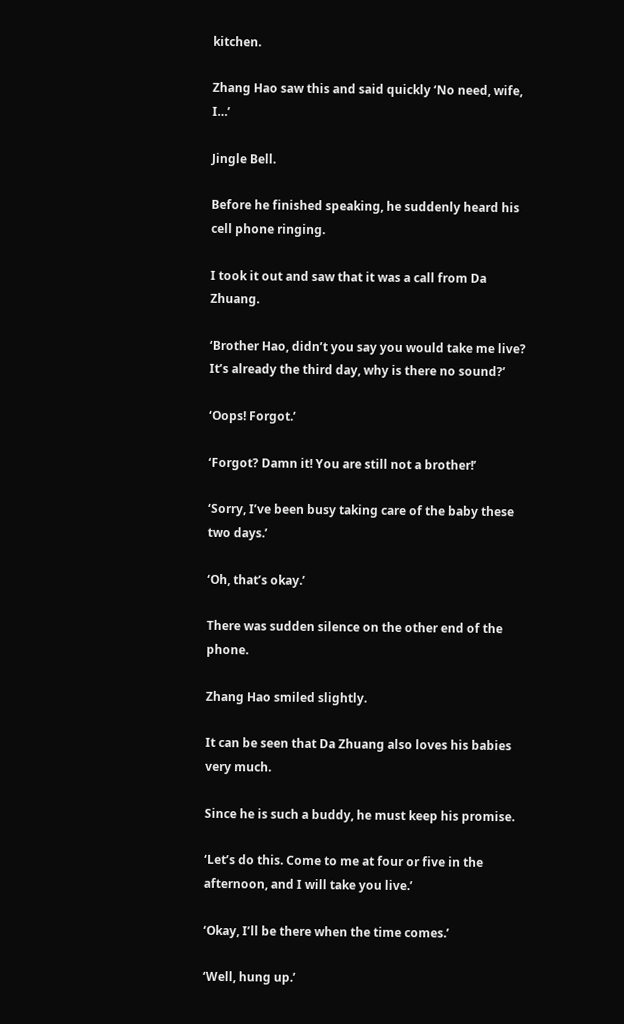kitchen.

Zhang Hao saw this and said quickly ‘No need, wife, I…’

Jingle Bell.

Before he finished speaking, he suddenly heard his cell phone ringing.

I took it out and saw that it was a call from Da Zhuang.

‘Brother Hao, didn’t you say you would take me live? It’s already the third day, why is there no sound?’

‘Oops! Forgot.’

‘Forgot? Damn it! You are still not a brother!’

‘Sorry, I’ve been busy taking care of the baby these two days.’

‘Oh, that’s okay.’

There was sudden silence on the other end of the phone.

Zhang Hao smiled slightly.

It can be seen that Da Zhuang also loves his babies very much.

Since he is such a buddy, he must keep his promise.

‘Let’s do this. Come to me at four or five in the afternoon, and I will take you live.’

‘Okay, I’ll be there when the time comes.’

‘Well, hung up.’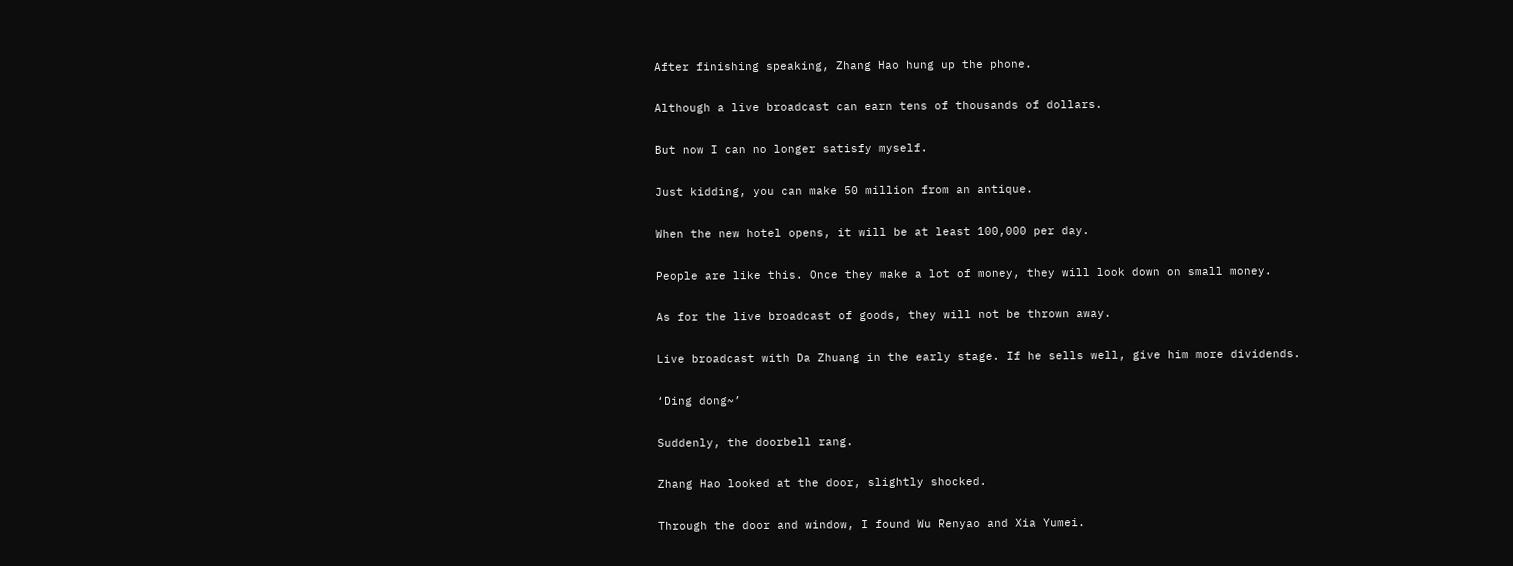After finishing speaking, Zhang Hao hung up the phone.

Although a live broadcast can earn tens of thousands of dollars.

But now I can no longer satisfy myself.

Just kidding, you can make 50 million from an antique.

When the new hotel opens, it will be at least 100,000 per day.

People are like this. Once they make a lot of money, they will look down on small money.

As for the live broadcast of goods, they will not be thrown away.

Live broadcast with Da Zhuang in the early stage. If he sells well, give him more dividends.

‘Ding dong~’

Suddenly, the doorbell rang.

Zhang Hao looked at the door, slightly shocked.

Through the door and window, I found Wu Renyao and Xia Yumei.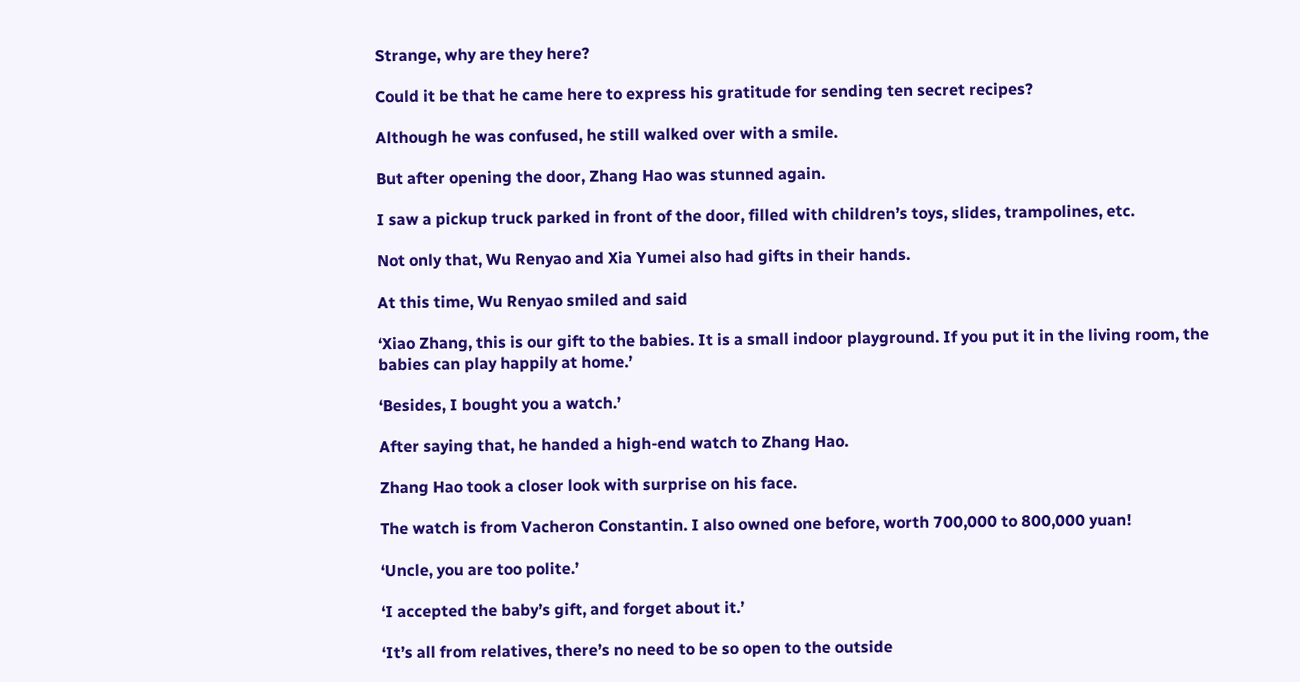Strange, why are they here?

Could it be that he came here to express his gratitude for sending ten secret recipes?

Although he was confused, he still walked over with a smile.

But after opening the door, Zhang Hao was stunned again.

I saw a pickup truck parked in front of the door, filled with children’s toys, slides, trampolines, etc.

Not only that, Wu Renyao and Xia Yumei also had gifts in their hands.

At this time, Wu Renyao smiled and said

‘Xiao Zhang, this is our gift to the babies. It is a small indoor playground. If you put it in the living room, the babies can play happily at home.’

‘Besides, I bought you a watch.’

After saying that, he handed a high-end watch to Zhang Hao.

Zhang Hao took a closer look with surprise on his face.

The watch is from Vacheron Constantin. I also owned one before, worth 700,000 to 800,000 yuan!

‘Uncle, you are too polite.’

‘I accepted the baby’s gift, and forget about it.’

‘It’s all from relatives, there’s no need to be so open to the outside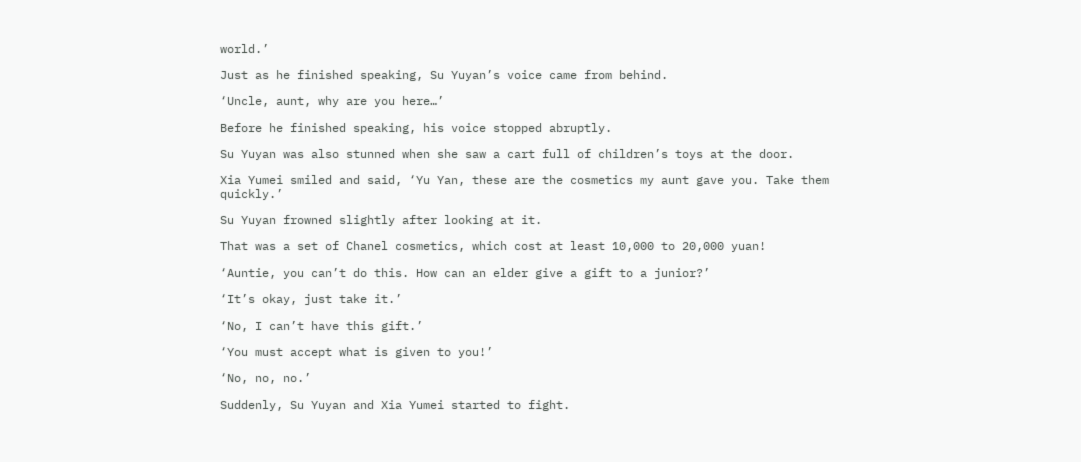world.’

Just as he finished speaking, Su Yuyan’s voice came from behind.

‘Uncle, aunt, why are you here…’

Before he finished speaking, his voice stopped abruptly.

Su Yuyan was also stunned when she saw a cart full of children’s toys at the door.

Xia Yumei smiled and said, ‘Yu Yan, these are the cosmetics my aunt gave you. Take them quickly.’

Su Yuyan frowned slightly after looking at it.

That was a set of Chanel cosmetics, which cost at least 10,000 to 20,000 yuan!

‘Auntie, you can’t do this. How can an elder give a gift to a junior?’

‘It’s okay, just take it.’

‘No, I can’t have this gift.’

‘You must accept what is given to you!’

‘No, no, no.’

Suddenly, Su Yuyan and Xia Yumei started to fight.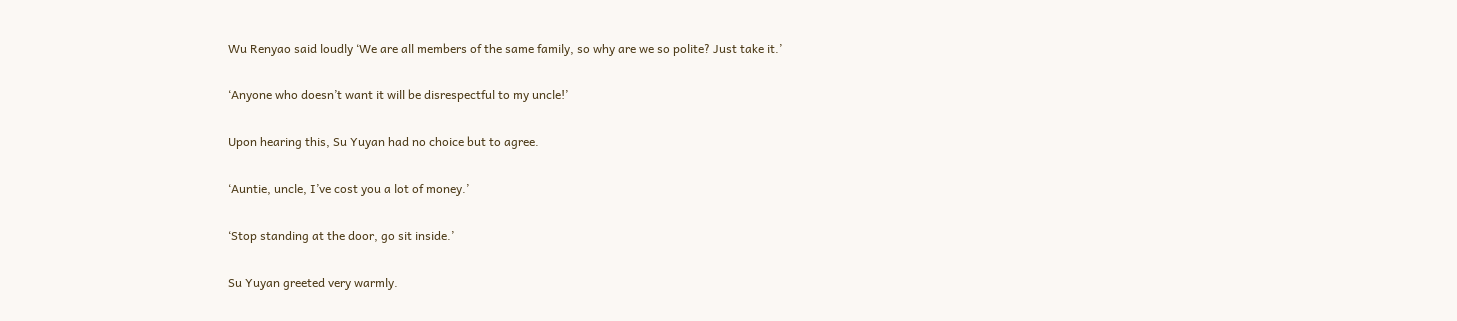Wu Renyao said loudly ‘We are all members of the same family, so why are we so polite? Just take it.’

‘Anyone who doesn’t want it will be disrespectful to my uncle!’

Upon hearing this, Su Yuyan had no choice but to agree.

‘Auntie, uncle, I’ve cost you a lot of money.’

‘Stop standing at the door, go sit inside.’

Su Yuyan greeted very warmly.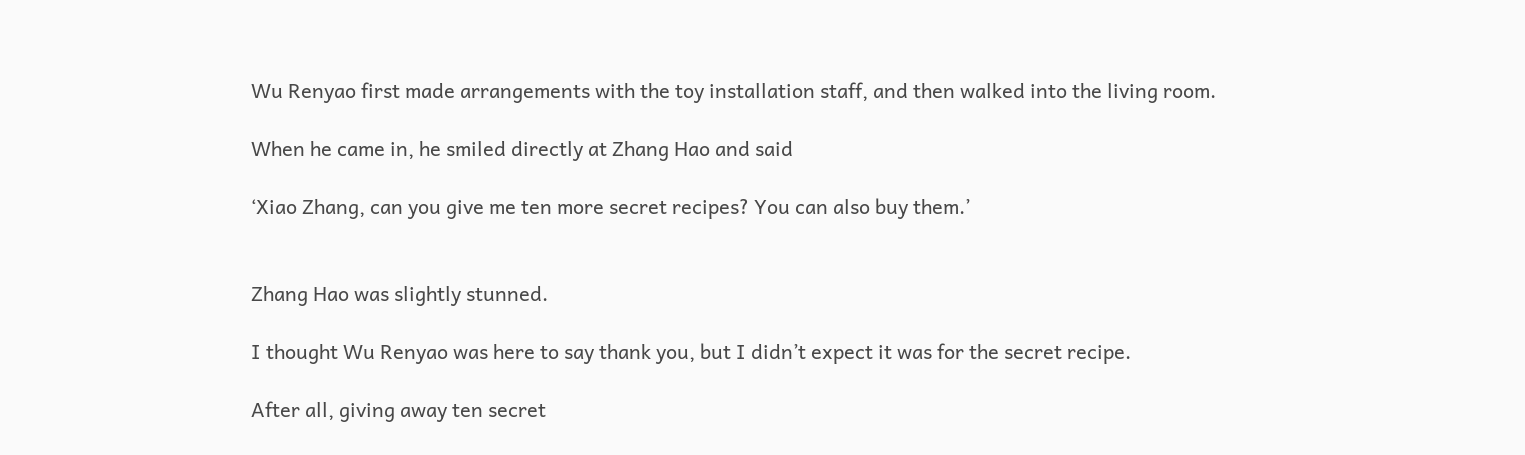Wu Renyao first made arrangements with the toy installation staff, and then walked into the living room.

When he came in, he smiled directly at Zhang Hao and said

‘Xiao Zhang, can you give me ten more secret recipes? You can also buy them.’


Zhang Hao was slightly stunned.

I thought Wu Renyao was here to say thank you, but I didn’t expect it was for the secret recipe.

After all, giving away ten secret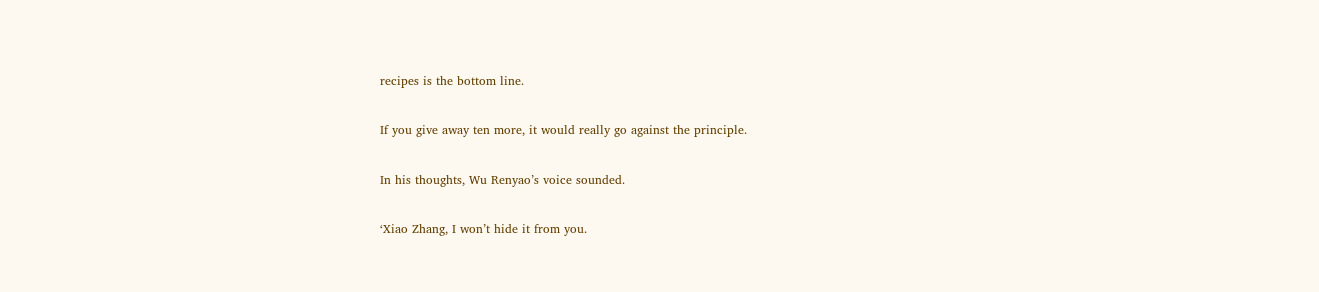recipes is the bottom line.

If you give away ten more, it would really go against the principle.

In his thoughts, Wu Renyao’s voice sounded.

‘Xiao Zhang, I won’t hide it from you.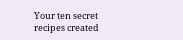Your ten secret recipes created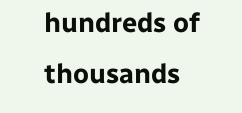hundreds of thousands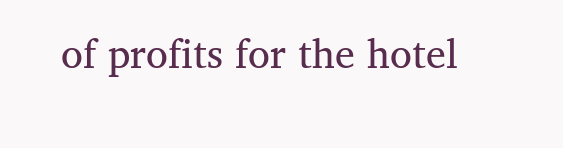of profits for the hotel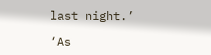last night.’

‘As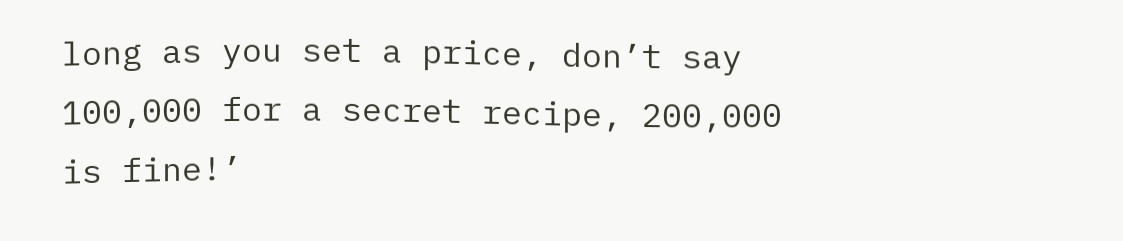long as you set a price, don’t say 100,000 for a secret recipe, 200,000 is fine!’